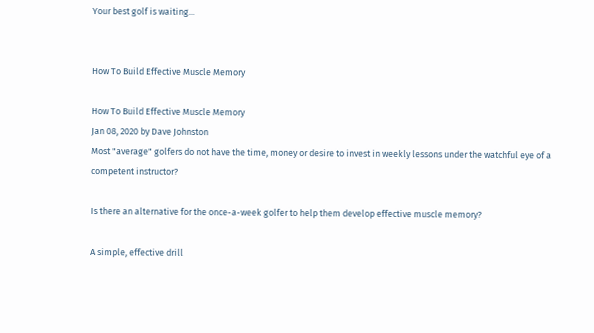Your best golf is waiting...


How To Build Effective Muscle Memory

How To Build Effective Muscle Memory
Jan 08, 2020 by Dave Johnston
Most "average" golfers do not have the time, money or desire to invest in weekly lessons under the watchful eye of a competent instructor?

Is there an alternative for the once-a-week golfer to help them develop effective muscle memory?

A simple, effective drill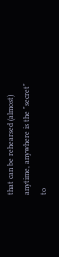that can be rehearsed (almost) anytime, anywhere is the "secret" to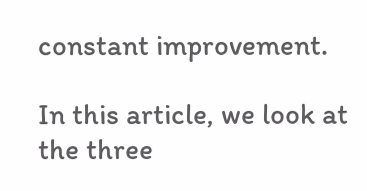constant improvement.

In this article, we look at the three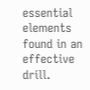essential elements found in an effective drill.